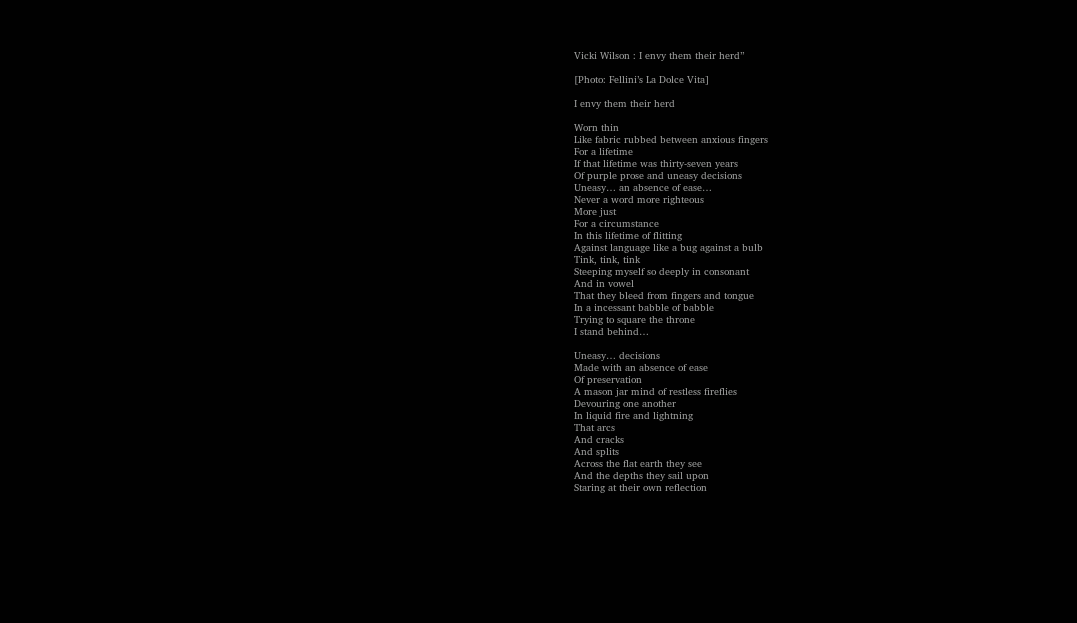Vicki Wilson : I envy them their herd”

[Photo: Fellini’s La Dolce Vita]

I envy them their herd

Worn thin
Like fabric rubbed between anxious fingers
For a lifetime
If that lifetime was thirty-seven years
Of purple prose and uneasy decisions
Uneasy… an absence of ease…
Never a word more righteous
More just
For a circumstance
In this lifetime of flitting
Against language like a bug against a bulb
Tink, tink, tink
Steeping myself so deeply in consonant
And in vowel
That they bleed from fingers and tongue
In a incessant babble of babble
Trying to square the throne
I stand behind…

Uneasy… decisions
Made with an absence of ease
Of preservation
A mason jar mind of restless fireflies
Devouring one another
In liquid fire and lightning
That arcs
And cracks
And splits
Across the flat earth they see
And the depths they sail upon
Staring at their own reflection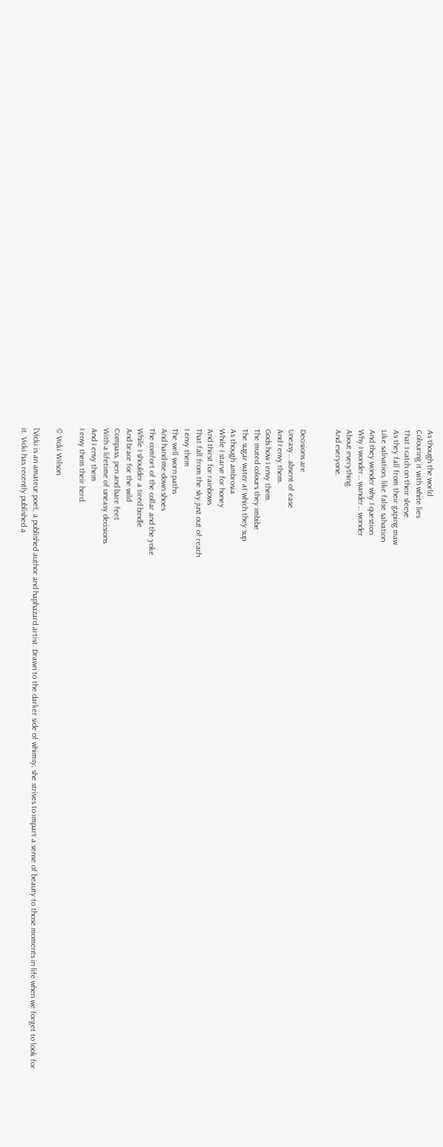As though the world
Colouring it with white lies
That I catch on their sleeve
As they fall from their gaping maw
Like salivation, like false salvation
And they wonder why I question
Why I wonder… wander… wonder
About everything.
And everyone.


Decisions are
Uneasy… absent of ease
And I envy them.
Gods how I envy them.
The muted colours they imbibe
The sugar water at which they sup
As though ambrosia
While I starve for honey
And thirst for rainbows
That fall from the sky just out of reach
I envy them
The well worn paths
And hand-me-down shoes
The comfort of the collar and the yoke
While I shoulder a tired bindle
And brace for the wild
Compass, pen and bare feet
With a lifetime of uneasy decisions
And I envy them
I envy them their herd.

© Vicki Wilson

[Vicki is an amateur poet, a published author and haphazard artist. Drawn to the darker side of whimsy, she strives to impart a sense of beauty to those moments in life when we forget to look for it. Vicki has recently published a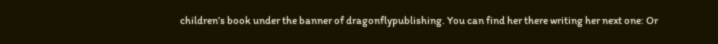children’s book under the banner of dragonflypublishing. You can find her there writing her next one: Or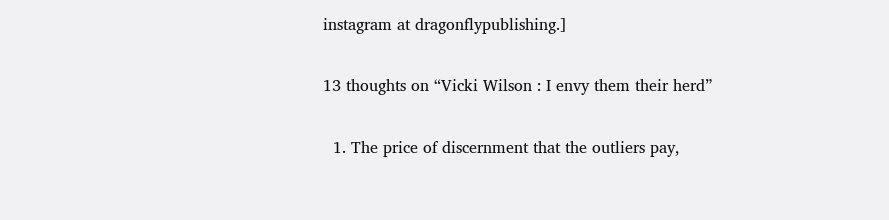instagram at dragonflypublishing.]

13 thoughts on “Vicki Wilson : I envy them their herd”

  1. The price of discernment that the outliers pay,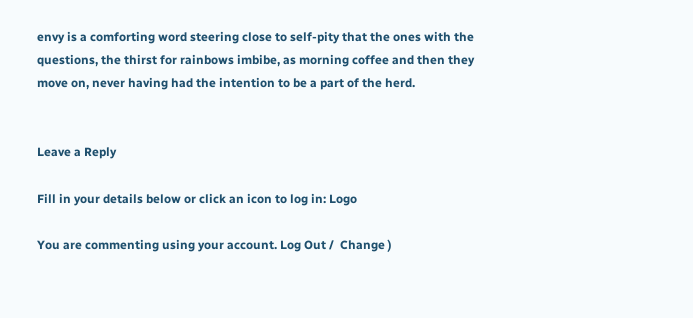envy is a comforting word steering close to self-pity that the ones with the questions, the thirst for rainbows imbibe, as morning coffee and then they move on, never having had the intention to be a part of the herd.


Leave a Reply

Fill in your details below or click an icon to log in: Logo

You are commenting using your account. Log Out /  Change )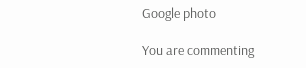Google photo

You are commenting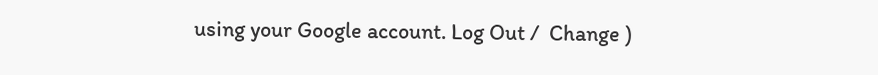using your Google account. Log Out /  Change )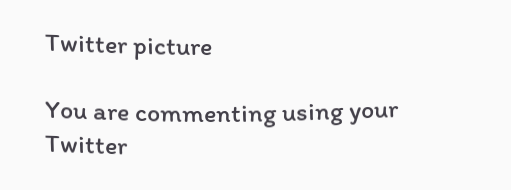Twitter picture

You are commenting using your Twitter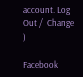account. Log Out /  Change )

Facebook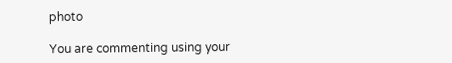photo

You are commenting using your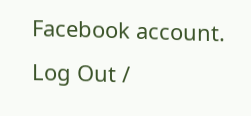Facebook account. Log Out /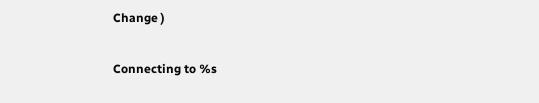Change )

Connecting to %s